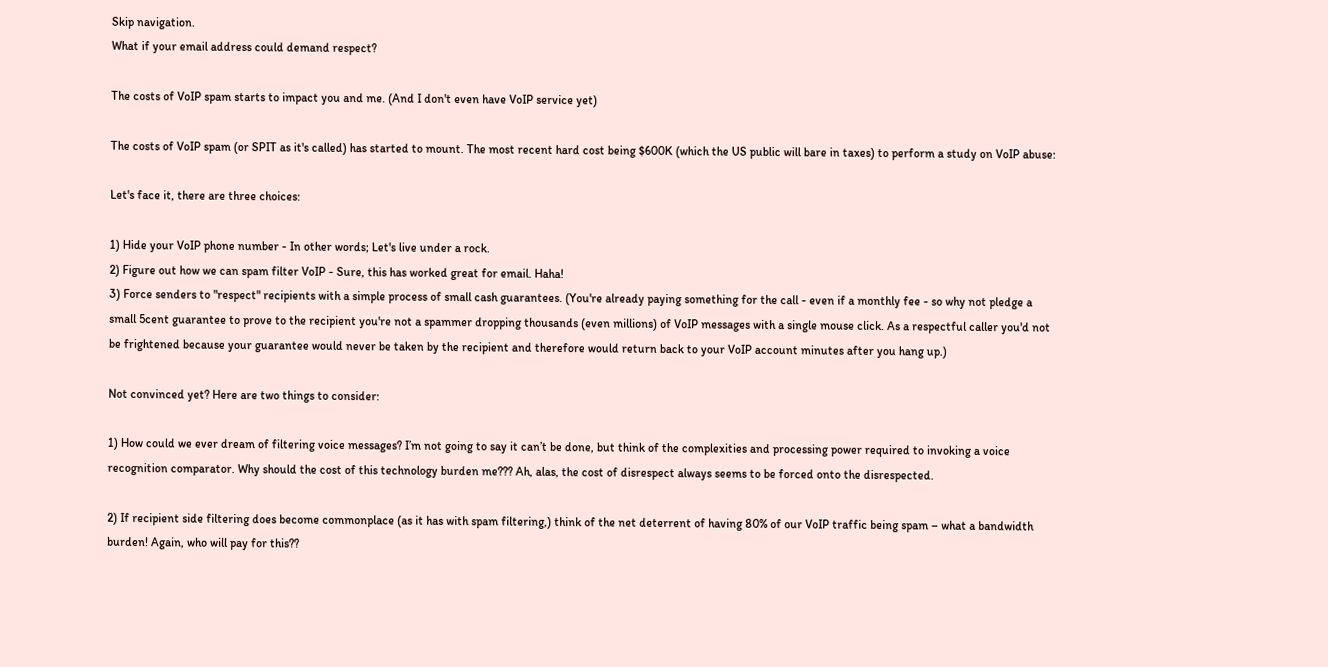Skip navigation.
What if your email address could demand respect?

The costs of VoIP spam starts to impact you and me. (And I don't even have VoIP service yet)

The costs of VoIP spam (or SPIT as it's called) has started to mount. The most recent hard cost being $600K (which the US public will bare in taxes) to perform a study on VoIP abuse:

Let's face it, there are three choices:

1) Hide your VoIP phone number - In other words; Let's live under a rock.
2) Figure out how we can spam filter VoIP - Sure, this has worked great for email. Haha!
3) Force senders to "respect" recipients with a simple process of small cash guarantees. (You're already paying something for the call - even if a monthly fee - so why not pledge a small 5cent guarantee to prove to the recipient you're not a spammer dropping thousands (even millions) of VoIP messages with a single mouse click. As a respectful caller you'd not be frightened because your guarantee would never be taken by the recipient and therefore would return back to your VoIP account minutes after you hang up.)

Not convinced yet? Here are two things to consider:

1) How could we ever dream of filtering voice messages? I’m not going to say it can’t be done, but think of the complexities and processing power required to invoking a voice recognition comparator. Why should the cost of this technology burden me??? Ah, alas, the cost of disrespect always seems to be forced onto the disrespected.

2) If recipient side filtering does become commonplace (as it has with spam filtering,) think of the net deterrent of having 80% of our VoIP traffic being spam – what a bandwidth burden! Again, who will pay for this??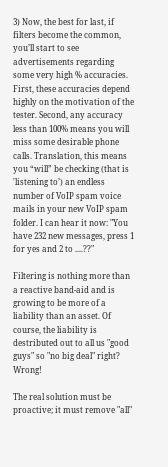3) Now, the best for last, if filters become the common, you’ll start to see advertisements regarding some very high % accuracies. First, these accuracies depend highly on the motivation of the tester. Second, any accuracy less than 100% means you will miss some desirable phone calls. Translation, this means you “will” be checking (that is 'listening to’) an endless number of VoIP spam voice mails in your new VoIP spam folder. I can hear it now: "You have 232 new messages, press 1 for yes and 2 to ....??"

Filtering is nothing more than a reactive band-aid and is growing to be more of a liability than an asset. Of course, the liability is destributed out to all us "good guys" so "no big deal" right? Wrong!

The real solution must be proactive; it must remove "all"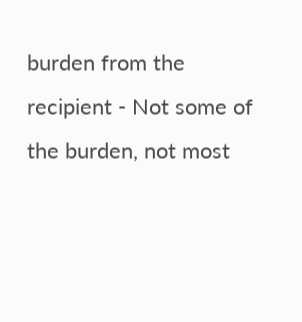burden from the recipient - Not some of the burden, not most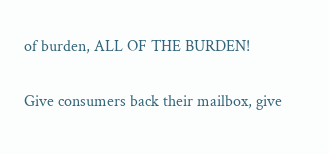of burden, ALL OF THE BURDEN!

Give consumers back their mailbox, give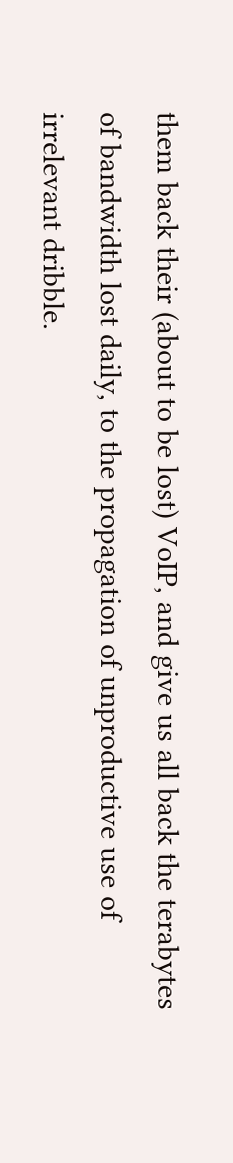them back their (about to be lost) VoIP, and give us all back the terabytes of bandwidth lost daily, to the propagation of unproductive use of irrelevant dribble.